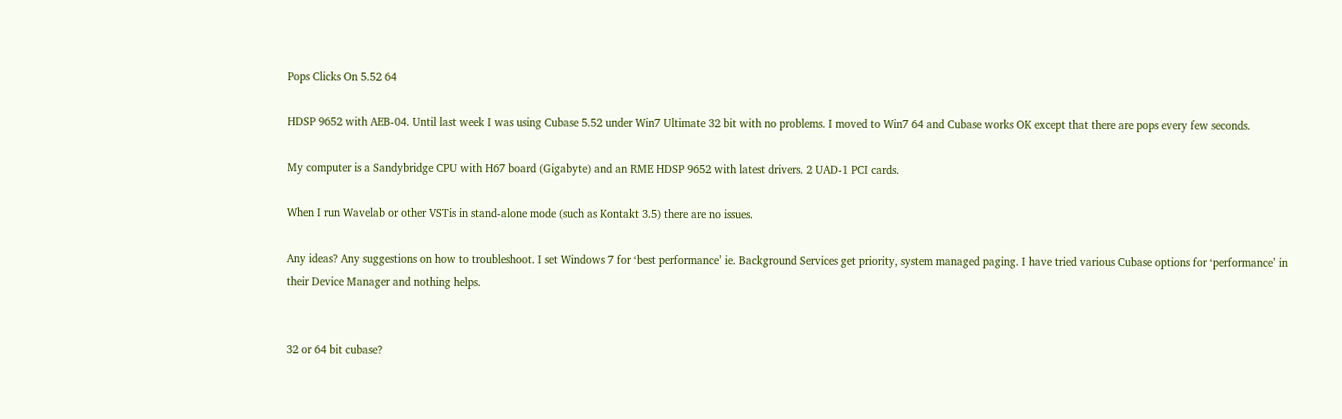Pops Clicks On 5.52 64

HDSP 9652 with AEB-04. Until last week I was using Cubase 5.52 under Win7 Ultimate 32 bit with no problems. I moved to Win7 64 and Cubase works OK except that there are pops every few seconds.

My computer is a Sandybridge CPU with H67 board (Gigabyte) and an RME HDSP 9652 with latest drivers. 2 UAD-1 PCI cards.

When I run Wavelab or other VSTis in stand-alone mode (such as Kontakt 3.5) there are no issues.

Any ideas? Any suggestions on how to troubleshoot. I set Windows 7 for ‘best performance’ ie. Background Services get priority, system managed paging. I have tried various Cubase options for ‘performance’ in their Device Manager and nothing helps.


32 or 64 bit cubase?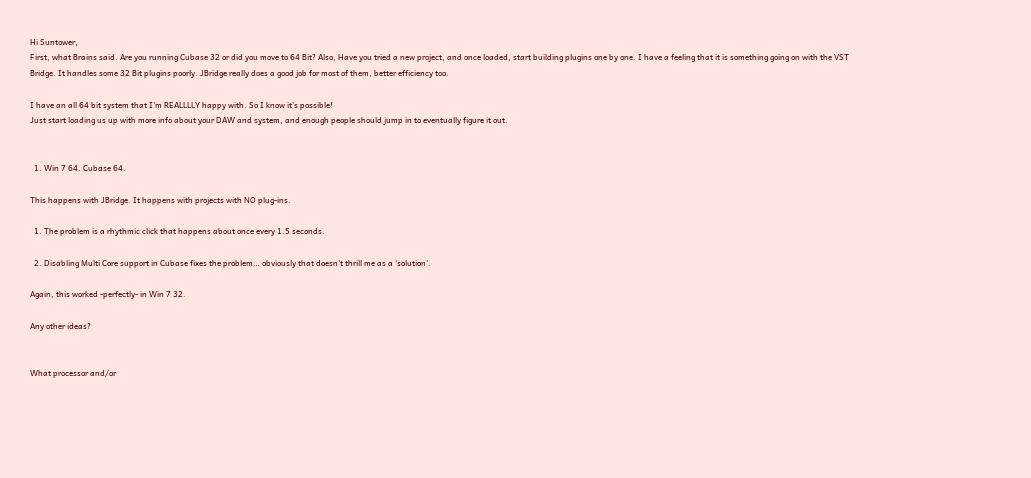Hi Suntower,
First, what Brains said. Are you running Cubase 32 or did you move to 64 Bit? Also, Have you tried a new project, and once loaded, start building plugins one by one. I have a feeling that it is something going on with the VST Bridge. It handles some 32 Bit plugins poorly. JBridge really does a good job for most of them, better efficiency too.

I have an all 64 bit system that I’m REALLLLY happy with. So I know it’s possible!
Just start loading us up with more info about your DAW and system, and enough people should jump in to eventually figure it out.


  1. Win 7 64. Cubase 64.

This happens with JBridge. It happens with projects with NO plug-ins.

  1. The problem is a rhythmic click that happens about once every 1.5 seconds.

  2. Disabling Multi Core support in Cubase fixes the problem… obviously that doesn’t thrill me as a ‘solution’.

Again, this worked -perfectly- in Win 7 32.

Any other ideas?


What processor and/or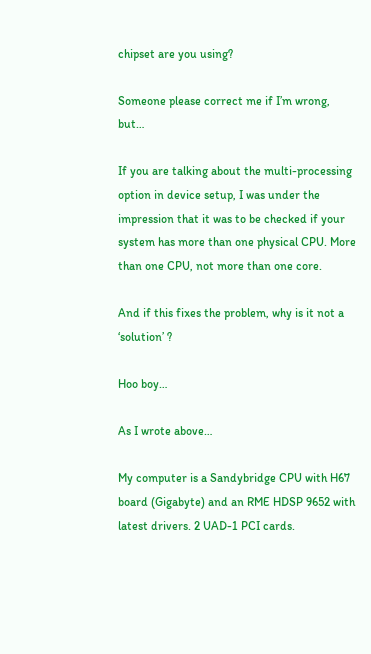chipset are you using?

Someone please correct me if I’m wrong, but…

If you are talking about the multi-processing option in device setup, I was under the impression that it was to be checked if your system has more than one physical CPU. More than one CPU, not more than one core.

And if this fixes the problem, why is it not a ‘solution’ ?

Hoo boy…

As I wrote above…

My computer is a Sandybridge CPU with H67 board (Gigabyte) and an RME HDSP 9652 with latest drivers. 2 UAD-1 PCI cards.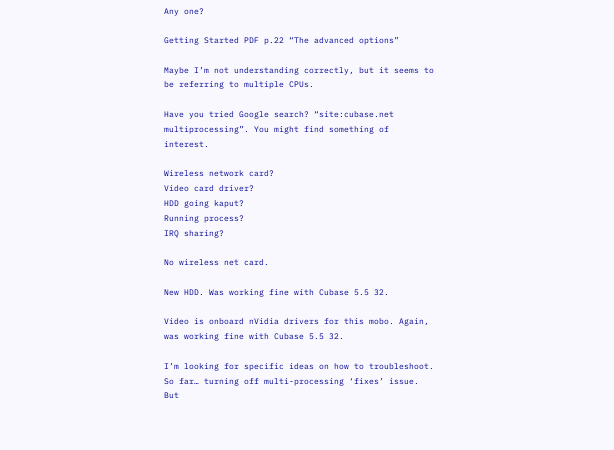Any one?

Getting Started PDF p.22 “The advanced options”

Maybe I’m not understanding correctly, but it seems to be referring to multiple CPUs.

Have you tried Google search? “site:cubase.net multiprocessing”. You might find something of interest.

Wireless network card?
Video card driver?
HDD going kaput?
Running process?
IRQ sharing?

No wireless net card.

New HDD. Was working fine with Cubase 5.5 32.

Video is onboard nVidia drivers for this mobo. Again, was working fine with Cubase 5.5 32.

I’m looking for specific ideas on how to troubleshoot. So far… turning off multi-processing ‘fixes’ issue. But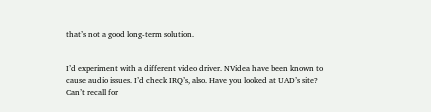that’s not a good long-term solution.


I’d experiment with a different video driver. NVidea have been known to cause audio issues. I’d check IRQ’s, also. Have you looked at UAD’s site? Can’t recall for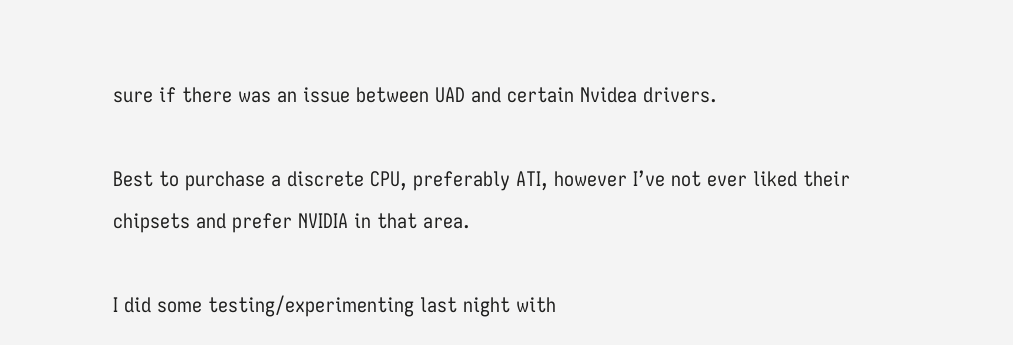sure if there was an issue between UAD and certain Nvidea drivers.

Best to purchase a discrete CPU, preferably ATI, however I’ve not ever liked their chipsets and prefer NVIDIA in that area.

I did some testing/experimenting last night with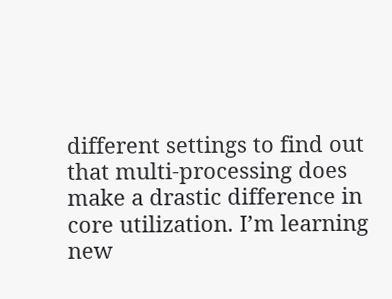different settings to find out that multi-processing does make a drastic difference in core utilization. I’m learning new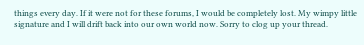things every day. If it were not for these forums, I would be completely lost. My wimpy little signature and I will drift back into our own world now. Sorry to clog up your thread.